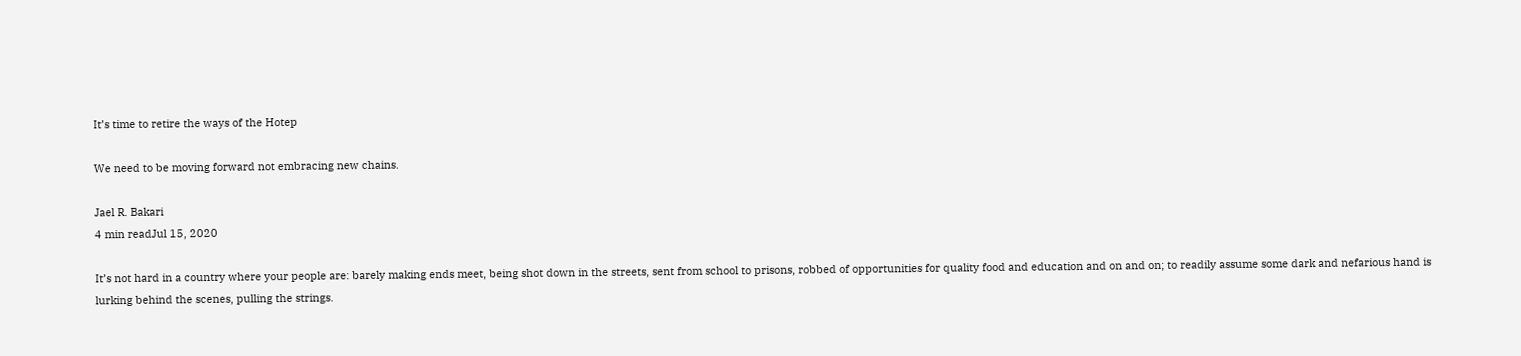It’s time to retire the ways of the Hotep

We need to be moving forward not embracing new chains.

Jael R. Bakari
4 min readJul 15, 2020

It’s not hard in a country where your people are: barely making ends meet, being shot down in the streets, sent from school to prisons, robbed of opportunities for quality food and education and on and on; to readily assume some dark and nefarious hand is lurking behind the scenes, pulling the strings.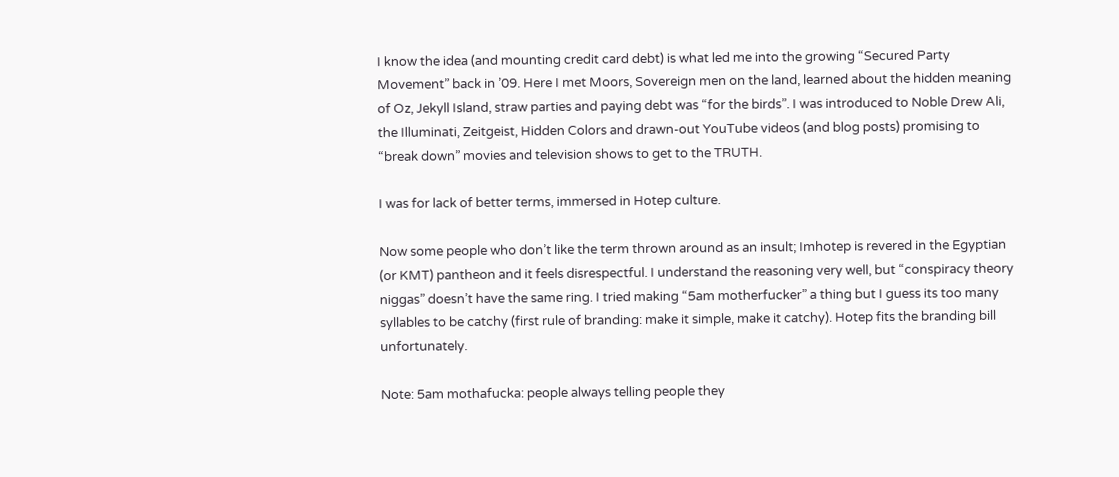I know the idea (and mounting credit card debt) is what led me into the growing “Secured Party Movement” back in ’09. Here I met Moors, Sovereign men on the land, learned about the hidden meaning of Oz, Jekyll Island, straw parties and paying debt was “for the birds”. I was introduced to Noble Drew Ali, the Illuminati, Zeitgeist, Hidden Colors and drawn-out YouTube videos (and blog posts) promising to “break down” movies and television shows to get to the TRUTH.

I was for lack of better terms, immersed in Hotep culture.

Now some people who don’t like the term thrown around as an insult; Imhotep is revered in the Egyptian (or KMT) pantheon and it feels disrespectful. I understand the reasoning very well, but “conspiracy theory niggas” doesn’t have the same ring. I tried making “5am motherfucker” a thing but I guess its too many syllables to be catchy (first rule of branding: make it simple, make it catchy). Hotep fits the branding bill unfortunately.

Note: 5am mothafucka: people always telling people they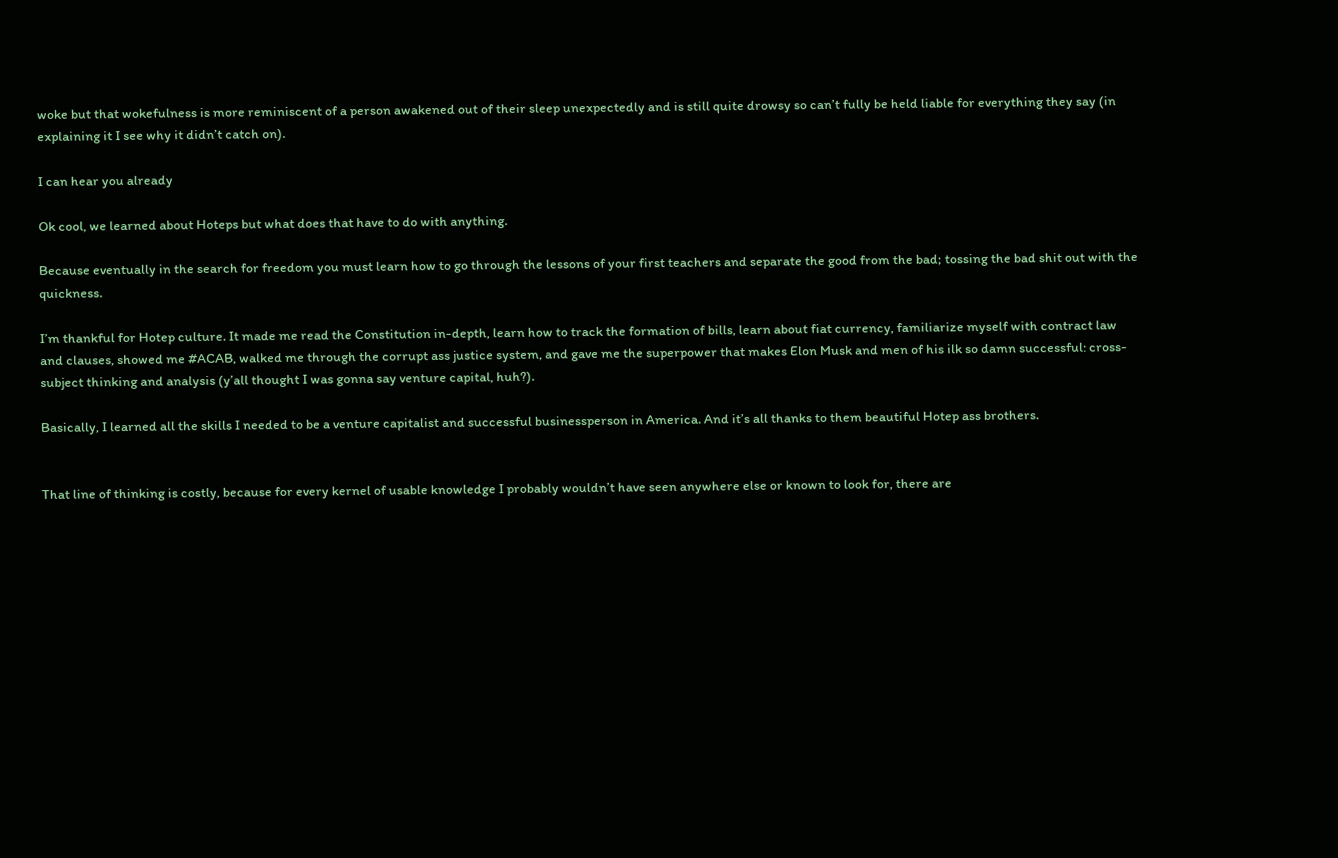woke but that wokefulness is more reminiscent of a person awakened out of their sleep unexpectedly and is still quite drowsy so can’t fully be held liable for everything they say (in explaining it I see why it didn’t catch on).

I can hear you already

Ok cool, we learned about Hoteps but what does that have to do with anything.

Because eventually in the search for freedom you must learn how to go through the lessons of your first teachers and separate the good from the bad; tossing the bad shit out with the quickness.

I’m thankful for Hotep culture. It made me read the Constitution in-depth, learn how to track the formation of bills, learn about fiat currency, familiarize myself with contract law and clauses, showed me #ACAB, walked me through the corrupt ass justice system, and gave me the superpower that makes Elon Musk and men of his ilk so damn successful: cross-subject thinking and analysis (y’all thought I was gonna say venture capital, huh?).

Basically, I learned all the skills I needed to be a venture capitalist and successful businessperson in America. And it’s all thanks to them beautiful Hotep ass brothers.


That line of thinking is costly, because for every kernel of usable knowledge I probably wouldn’t have seen anywhere else or known to look for, there are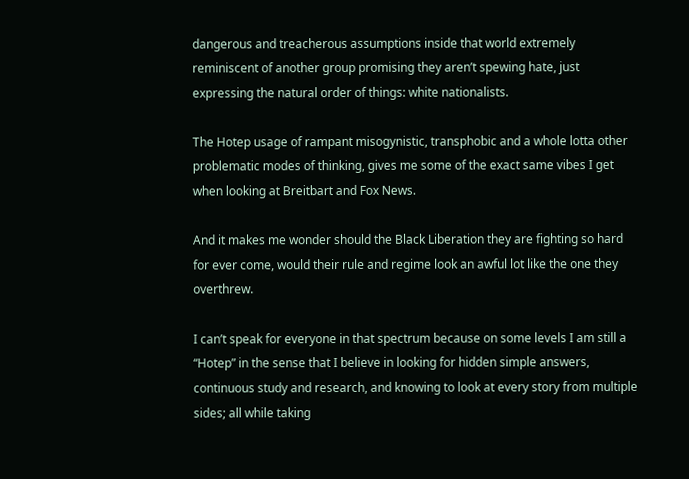dangerous and treacherous assumptions inside that world extremely reminiscent of another group promising they aren’t spewing hate, just expressing the natural order of things: white nationalists.

The Hotep usage of rampant misogynistic, transphobic and a whole lotta other problematic modes of thinking, gives me some of the exact same vibes I get when looking at Breitbart and Fox News.

And it makes me wonder should the Black Liberation they are fighting so hard for ever come, would their rule and regime look an awful lot like the one they overthrew.

I can’t speak for everyone in that spectrum because on some levels I am still a “Hotep” in the sense that I believe in looking for hidden simple answers, continuous study and research, and knowing to look at every story from multiple sides; all while taking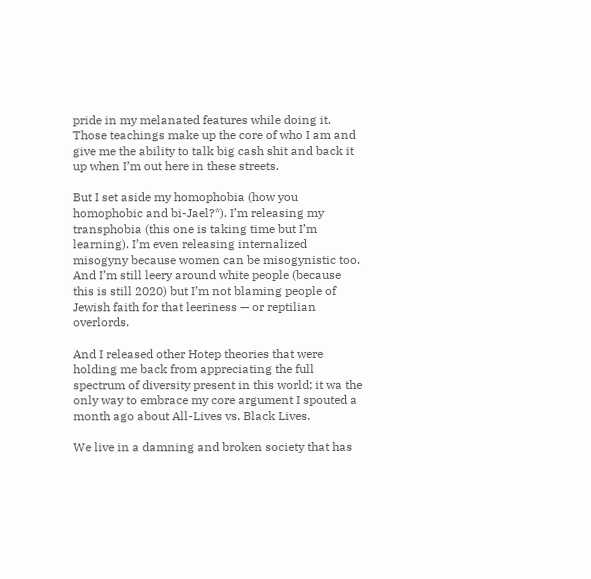pride in my melanated features while doing it. Those teachings make up the core of who I am and give me the ability to talk big cash shit and back it up when I’m out here in these streets.

But I set aside my homophobia (how you homophobic and bi-Jael?*). I’m releasing my transphobia (this one is taking time but I’m learning). I’m even releasing internalized misogyny because women can be misogynistic too. And I’m still leery around white people (because this is still 2020) but I’m not blaming people of Jewish faith for that leeriness — or reptilian overlords.

And I released other Hotep theories that were holding me back from appreciating the full spectrum of diversity present in this world; it wa the only way to embrace my core argument I spouted a month ago about All-Lives vs. Black Lives.

We live in a damning and broken society that has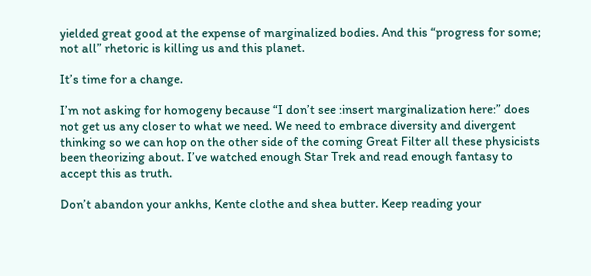yielded great good at the expense of marginalized bodies. And this “progress for some; not all” rhetoric is killing us and this planet.

It’s time for a change.

I’m not asking for homogeny because “I don’t see :insert marginalization here:” does not get us any closer to what we need. We need to embrace diversity and divergent thinking so we can hop on the other side of the coming Great Filter all these physicists been theorizing about. I’ve watched enough Star Trek and read enough fantasy to accept this as truth.

Don’t abandon your ankhs, Kente clothe and shea butter. Keep reading your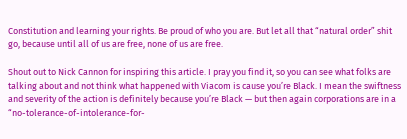Constitution and learning your rights. Be proud of who you are. But let all that “natural order” shit go, because until all of us are free, none of us are free.

Shout out to Nick Cannon for inspiring this article. I pray you find it, so you can see what folks are talking about and not think what happened with Viacom is cause you’re Black. I mean the swiftness and severity of the action is definitely because you’re Black — but then again corporations are in a “no-tolerance-of-intolerance-for-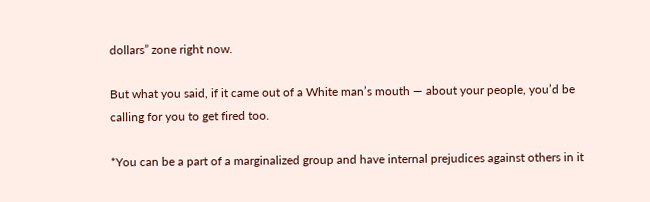dollars” zone right now.

But what you said, if it came out of a White man’s mouth — about your people, you’d be calling for you to get fired too.

*You can be a part of a marginalized group and have internal prejudices against others in it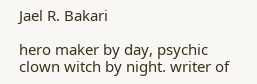Jael R. Bakari

hero maker by day, psychic clown witch by night. writer of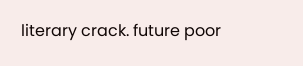literary crack. future poor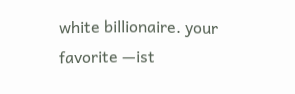white billionaire. your favorite —ist